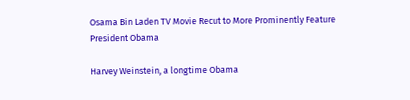Osama Bin Laden TV Movie Recut to More Prominently Feature President Obama

Harvey Weinstein, a longtime Obama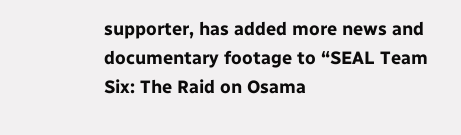supporter, has added more news and documentary footage to “SEAL Team Six: The Raid on Osama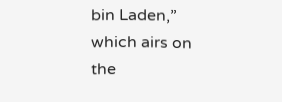bin Laden,” which airs on the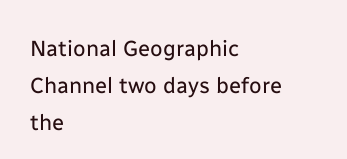National Geographic Channel two days before the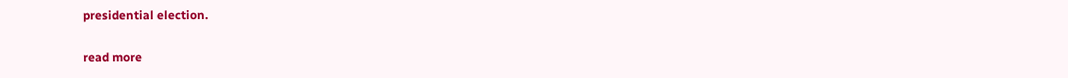presidential election.

read more